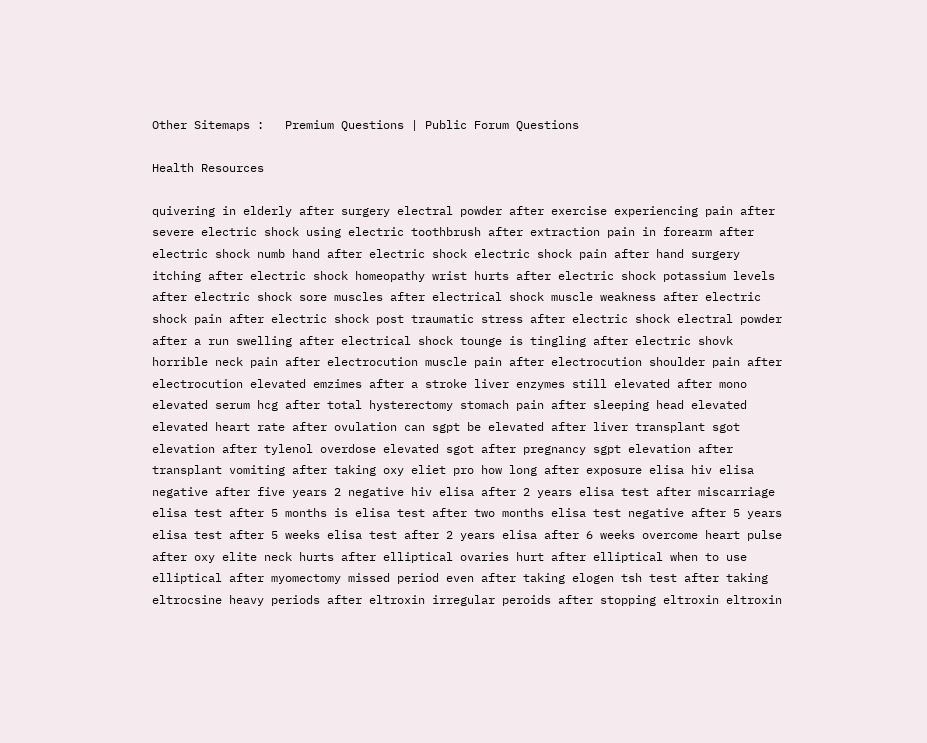Other Sitemaps :   Premium Questions | Public Forum Questions

Health Resources

quivering in elderly after surgery electral powder after exercise experiencing pain after severe electric shock using electric toothbrush after extraction pain in forearm after electric shock numb hand after electric shock electric shock pain after hand surgery itching after electric shock homeopathy wrist hurts after electric shock potassium levels after electric shock sore muscles after electrical shock muscle weakness after electric shock pain after electric shock post traumatic stress after electric shock electral powder after a run swelling after electrical shock tounge is tingling after electric shovk horrible neck pain after electrocution muscle pain after electrocution shoulder pain after electrocution elevated emzimes after a stroke liver enzymes still elevated after mono elevated serum hcg after total hysterectomy stomach pain after sleeping head elevated elevated heart rate after ovulation can sgpt be elevated after liver transplant sgot elevation after tylenol overdose elevated sgot after pregnancy sgpt elevation after transplant vomiting after taking oxy eliet pro how long after exposure elisa hiv elisa negative after five years 2 negative hiv elisa after 2 years elisa test after miscarriage elisa test after 5 months is elisa test after two months elisa test negative after 5 years elisa test after 5 weeks elisa test after 2 years elisa after 6 weeks overcome heart pulse after oxy elite neck hurts after elliptical ovaries hurt after elliptical when to use elliptical after myomectomy missed period even after taking elogen tsh test after taking eltrocsine heavy periods after eltroxin irregular peroids after stopping eltroxin eltroxin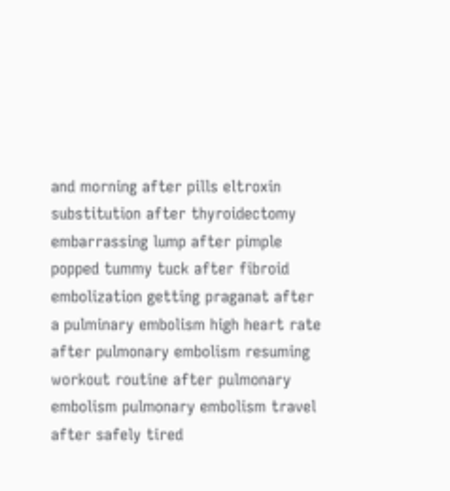and morning after pills eltroxin substitution after thyroidectomy embarrassing lump after pimple popped tummy tuck after fibroid embolization getting praganat after a pulminary embolism high heart rate after pulmonary embolism resuming workout routine after pulmonary embolism pulmonary embolism travel after safely tired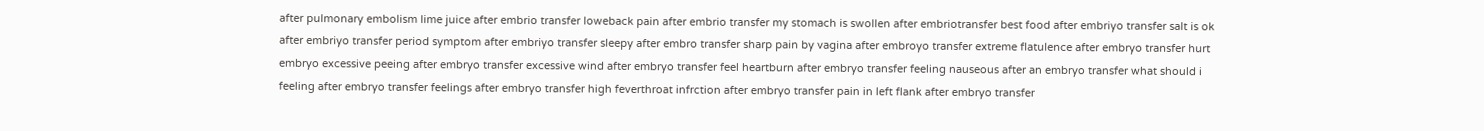after pulmonary embolism lime juice after embrio transfer loweback pain after embrio transfer my stomach is swollen after embriotransfer best food after embriyo transfer salt is ok after embriyo transfer period symptom after embriyo transfer sleepy after embro transfer sharp pain by vagina after embroyo transfer extreme flatulence after embryo transfer hurt embryo excessive peeing after embryo transfer excessive wind after embryo transfer feel heartburn after embryo transfer feeling nauseous after an embryo transfer what should i feeling after embryo transfer feelings after embryo transfer high feverthroat infrction after embryo transfer pain in left flank after embryo transfer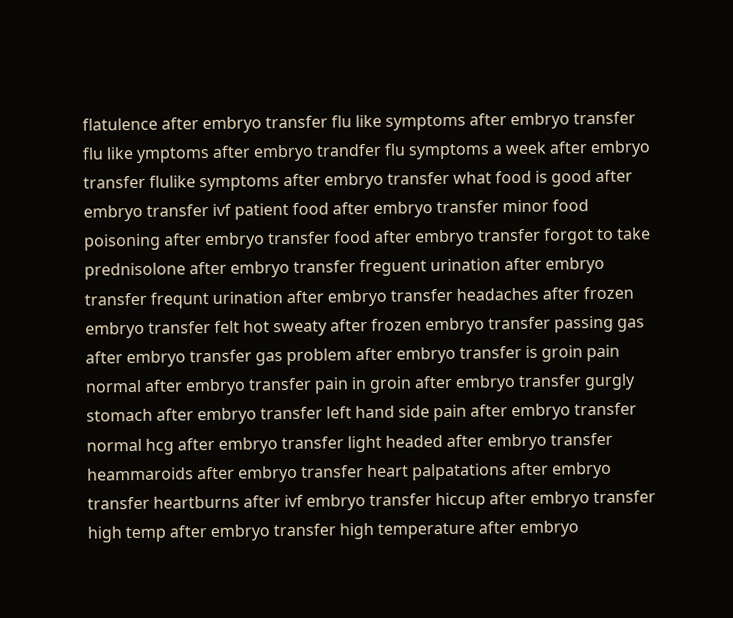flatulence after embryo transfer flu like symptoms after embryo transfer flu like ymptoms after embryo trandfer flu symptoms a week after embryo transfer flulike symptoms after embryo transfer what food is good after embryo transfer ivf patient food after embryo transfer minor food poisoning after embryo transfer food after embryo transfer forgot to take prednisolone after embryo transfer freguent urination after embryo transfer frequnt urination after embryo transfer headaches after frozen embryo transfer felt hot sweaty after frozen embryo transfer passing gas after embryo transfer gas problem after embryo transfer is groin pain normal after embryo transfer pain in groin after embryo transfer gurgly stomach after embryo transfer left hand side pain after embryo transfer normal hcg after embryo transfer light headed after embryo transfer heammaroids after embryo transfer heart palpatations after embryo transfer heartburns after ivf embryo transfer hiccup after embryo transfer high temp after embryo transfer high temperature after embryo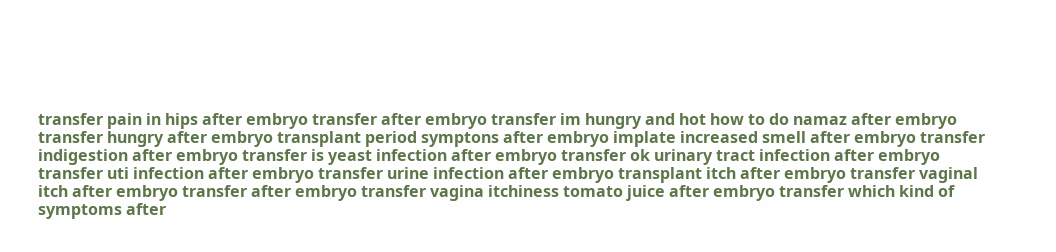transfer pain in hips after embryo transfer after embryo transfer im hungry and hot how to do namaz after embryo transfer hungry after embryo transplant period symptons after embryo implate increased smell after embryo transfer indigestion after embryo transfer is yeast infection after embryo transfer ok urinary tract infection after embryo transfer uti infection after embryo transfer urine infection after embryo transplant itch after embryo transfer vaginal itch after embryo transfer after embryo transfer vagina itchiness tomato juice after embryo transfer which kind of symptoms after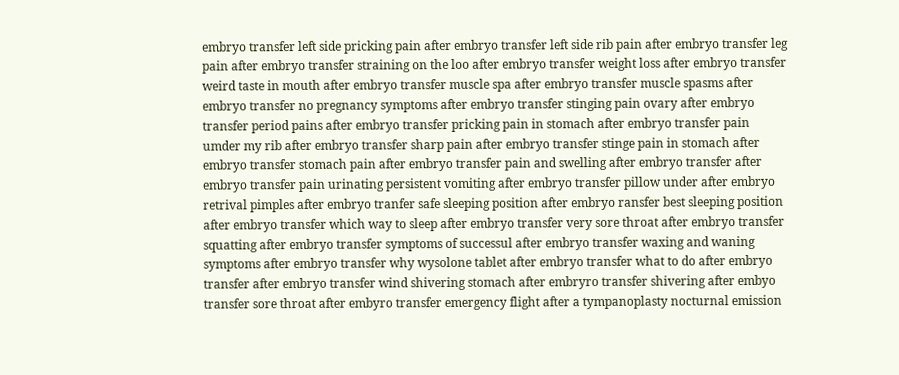embryo transfer left side pricking pain after embryo transfer left side rib pain after embryo transfer leg pain after embryo transfer straining on the loo after embryo transfer weight loss after embryo transfer weird taste in mouth after embryo transfer muscle spa after embryo transfer muscle spasms after embryo transfer no pregnancy symptoms after embryo transfer stinging pain ovary after embryo transfer period pains after embryo transfer pricking pain in stomach after embryo transfer pain umder my rib after embryo transfer sharp pain after embryo transfer stinge pain in stomach after embryo transfer stomach pain after embryo transfer pain and swelling after embryo transfer after embryo transfer pain urinating persistent vomiting after embryo transfer pillow under after embryo retrival pimples after embryo tranfer safe sleeping position after embryo ransfer best sleeping position after embryo transfer which way to sleep after embryo transfer very sore throat after embryo transfer squatting after embryo transfer symptoms of successul after embryo transfer waxing and waning symptoms after embryo transfer why wysolone tablet after embryo transfer what to do after embryo transfer after embryo transfer wind shivering stomach after embryro transfer shivering after embyo transfer sore throat after embyro transfer emergency flight after a tympanoplasty nocturnal emission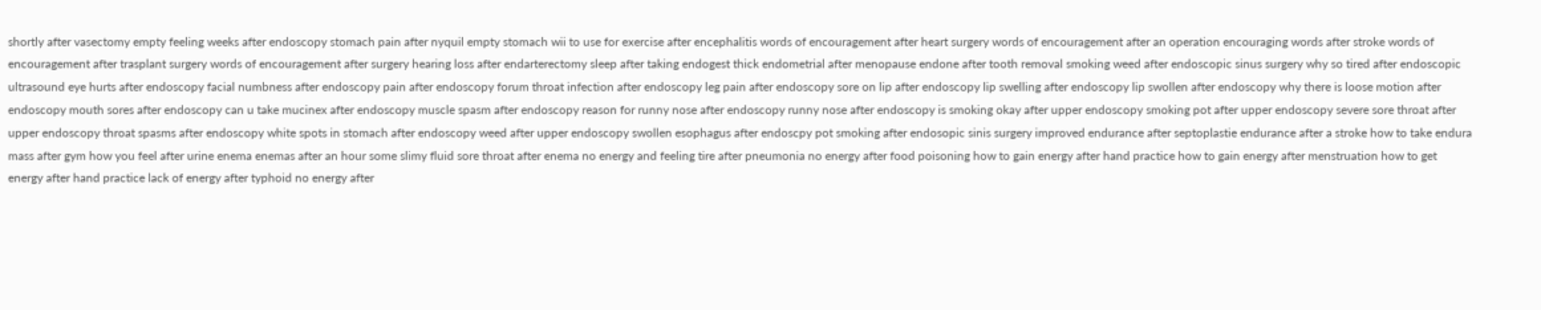shortly after vasectomy empty feeling weeks after endoscopy stomach pain after nyquil empty stomach wii to use for exercise after encephalitis words of encouragement after heart surgery words of encouragement after an operation encouraging words after stroke words of encouragement after trasplant surgery words of encouragement after surgery hearing loss after endarterectomy sleep after taking endogest thick endometrial after menopause endone after tooth removal smoking weed after endoscopic sinus surgery why so tired after endoscopic ultrasound eye hurts after endoscopy facial numbness after endoscopy pain after endoscopy forum throat infection after endoscopy leg pain after endoscopy sore on lip after endoscopy lip swelling after endoscopy lip swollen after endoscopy why there is loose motion after endoscopy mouth sores after endoscopy can u take mucinex after endoscopy muscle spasm after endoscopy reason for runny nose after endoscopy runny nose after endoscopy is smoking okay after upper endoscopy smoking pot after upper endoscopy severe sore throat after upper endoscopy throat spasms after endoscopy white spots in stomach after endoscopy weed after upper endoscopy swollen esophagus after endoscpy pot smoking after endosopic sinis surgery improved endurance after septoplastie endurance after a stroke how to take endura mass after gym how you feel after urine enema enemas after an hour some slimy fluid sore throat after enema no energy and feeling tire after pneumonia no energy after food poisoning how to gain energy after hand practice how to gain energy after menstruation how to get energy after hand practice lack of energy after typhoid no energy after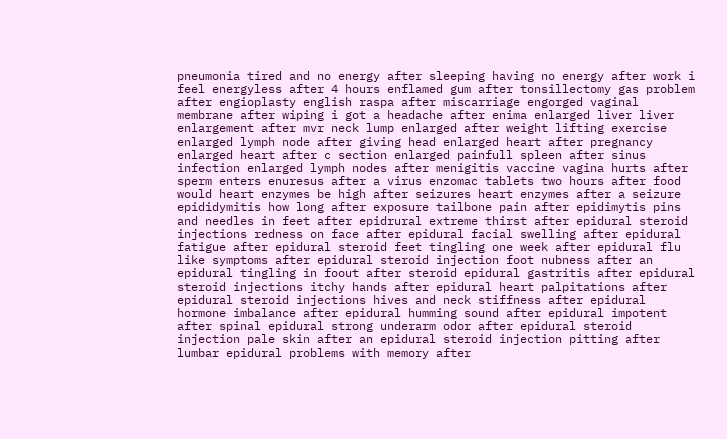pneumonia tired and no energy after sleeping having no energy after work i feel energyless after 4 hours enflamed gum after tonsillectomy gas problem after engioplasty english raspa after miscarriage engorged vaginal membrane after wiping i got a headache after enima enlarged liver liver enlargement after mvr neck lump enlarged after weight lifting exercise enlarged lymph node after giving head enlarged heart after pregnancy enlarged heart after c section enlarged painfull spleen after sinus infection enlarged lymph nodes after menigitis vaccine vagina hurts after sperm enters enuresus after a virus enzomac tablets two hours after food would heart enzymes be high after seizures heart enzymes after a seizure epididymitis how long after exposure tailbone pain after epidimytis pins and needles in feet after epidrural extreme thirst after epidural steroid injections redness on face after epidural facial swelling after epidural fatigue after epidural steroid feet tingling one week after epidural flu like symptoms after epidural steroid injection foot nubness after an epidural tingling in foout after steroid epidural gastritis after epidural steroid injections itchy hands after epidural heart palpitations after epidural steroid injections hives and neck stiffness after epidural hormone imbalance after epidural humming sound after epidural impotent after spinal epidural strong underarm odor after epidural steroid injection pale skin after an epidural steroid injection pitting after lumbar epidural problems with memory after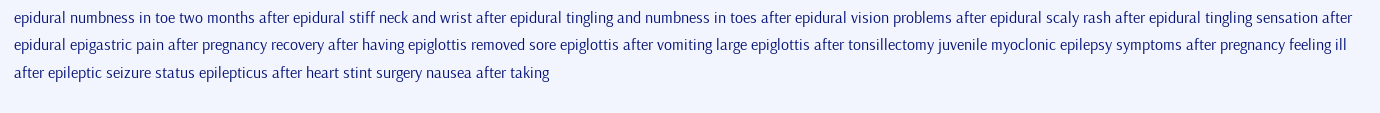epidural numbness in toe two months after epidural stiff neck and wrist after epidural tingling and numbness in toes after epidural vision problems after epidural scaly rash after epidural tingling sensation after epidural epigastric pain after pregnancy recovery after having epiglottis removed sore epiglottis after vomiting large epiglottis after tonsillectomy juvenile myoclonic epilepsy symptoms after pregnancy feeling ill after epileptic seizure status epilepticus after heart stint surgery nausea after taking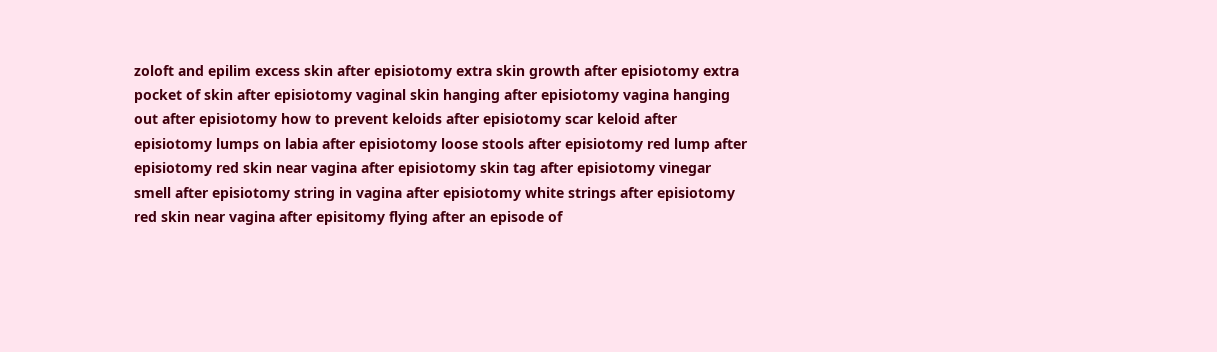zoloft and epilim excess skin after episiotomy extra skin growth after episiotomy extra pocket of skin after episiotomy vaginal skin hanging after episiotomy vagina hanging out after episiotomy how to prevent keloids after episiotomy scar keloid after episiotomy lumps on labia after episiotomy loose stools after episiotomy red lump after episiotomy red skin near vagina after episiotomy skin tag after episiotomy vinegar smell after episiotomy string in vagina after episiotomy white strings after episiotomy red skin near vagina after episitomy flying after an episode of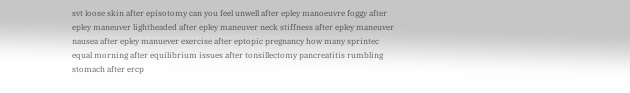svt loose skin after episotomy can you feel unwell after epley manoeuvre foggy after epley maneuver lightheaded after epley maneuver neck stiffness after epley maneuver nausea after epley manuever exercise after eptopic pregnancy how many sprintec equal morning after equilibrium issues after tonsillectomy pancreatitis rumbling stomach after ercp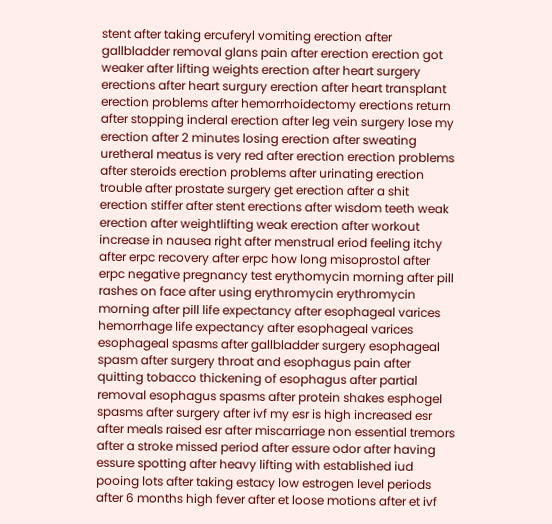stent after taking ercuferyl vomiting erection after gallbladder removal glans pain after erection erection got weaker after lifting weights erection after heart surgery erections after heart surgury erection after heart transplant erection problems after hemorrhoidectomy erections return after stopping inderal erection after leg vein surgery lose my erection after 2 minutes losing erection after sweating uretheral meatus is very red after erection erection problems after steroids erection problems after urinating erection trouble after prostate surgery get erection after a shit erection stiffer after stent erections after wisdom teeth weak erection after weightlifting weak erection after workout increase in nausea right after menstrual eriod feeling itchy after erpc recovery after erpc how long misoprostol after erpc negative pregnancy test erythomycin morning after pill rashes on face after using erythromycin erythromycin morning after pill life expectancy after esophageal varices hemorrhage life expectancy after esophageal varices esophageal spasms after gallbladder surgery esophageal spasm after surgery throat and esophagus pain after quitting tobacco thickening of esophagus after partial removal esophagus spasms after protein shakes esphogel spasms after surgery after ivf my esr is high increased esr after meals raised esr after miscarriage non essential tremors after a stroke missed period after essure odor after having essure spotting after heavy lifting with established iud pooing lots after taking estacy low estrogen level periods after 6 months high fever after et loose motions after et ivf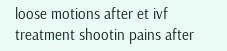loose motions after et ivf treatment shootin pains after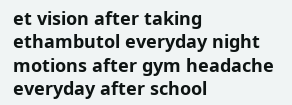et vision after taking ethambutol everyday night motions after gym headache everyday after school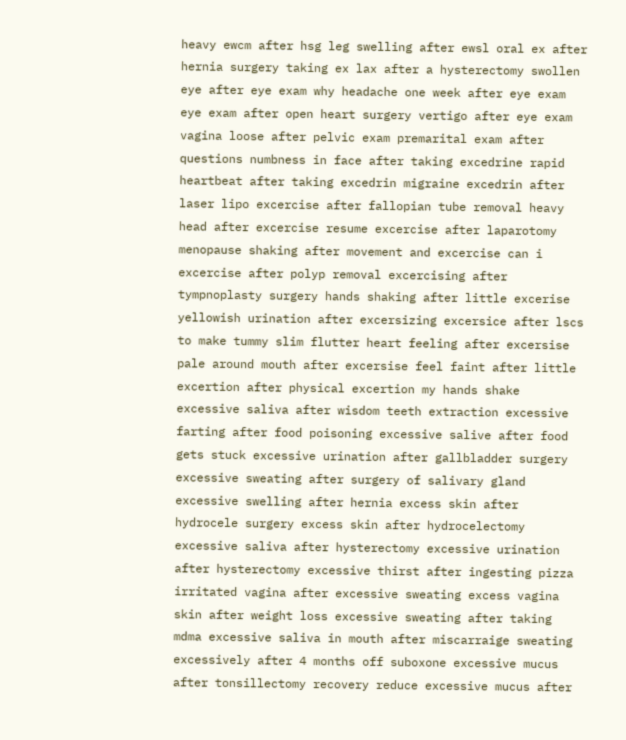heavy ewcm after hsg leg swelling after ewsl oral ex after hernia surgery taking ex lax after a hysterectomy swollen eye after eye exam why headache one week after eye exam eye exam after open heart surgery vertigo after eye exam vagina loose after pelvic exam premarital exam after questions numbness in face after taking excedrine rapid heartbeat after taking excedrin migraine excedrin after laser lipo excercise after fallopian tube removal heavy head after excercise resume excercise after laparotomy menopause shaking after movement and excercise can i excercise after polyp removal excercising after tympnoplasty surgery hands shaking after little excerise yellowish urination after excersizing excersice after lscs to make tummy slim flutter heart feeling after excersise pale around mouth after excersise feel faint after little excertion after physical excertion my hands shake excessive saliva after wisdom teeth extraction excessive farting after food poisoning excessive salive after food gets stuck excessive urination after gallbladder surgery excessive sweating after surgery of salivary gland excessive swelling after hernia excess skin after hydrocele surgery excess skin after hydrocelectomy excessive saliva after hysterectomy excessive urination after hysterectomy excessive thirst after ingesting pizza irritated vagina after excessive sweating excess vagina skin after weight loss excessive sweating after taking mdma excessive saliva in mouth after miscarraige sweating excessively after 4 months off suboxone excessive mucus after tonsillectomy recovery reduce excessive mucus after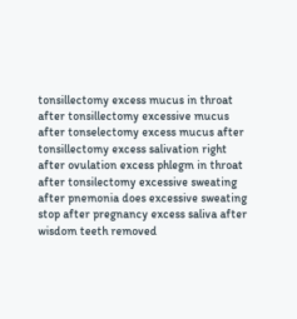tonsillectomy excess mucus in throat after tonsillectomy excessive mucus after tonselectomy excess mucus after tonsillectomy excess salivation right after ovulation excess phlegm in throat after tonsilectomy excessive sweating after pnemonia does excessive sweating stop after pregnancy excess saliva after wisdom teeth removed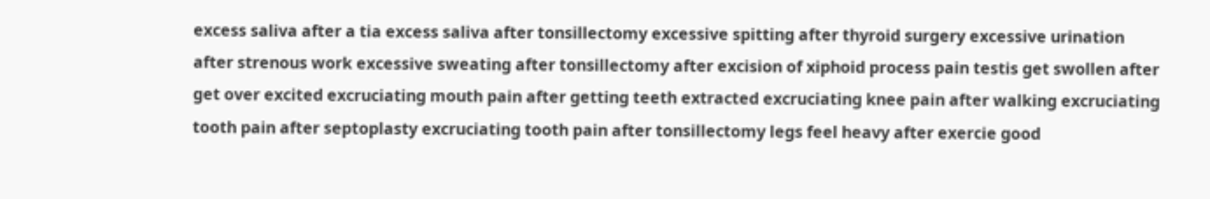excess saliva after a tia excess saliva after tonsillectomy excessive spitting after thyroid surgery excessive urination after strenous work excessive sweating after tonsillectomy after excision of xiphoid process pain testis get swollen after get over excited excruciating mouth pain after getting teeth extracted excruciating knee pain after walking excruciating tooth pain after septoplasty excruciating tooth pain after tonsillectomy legs feel heavy after exercie good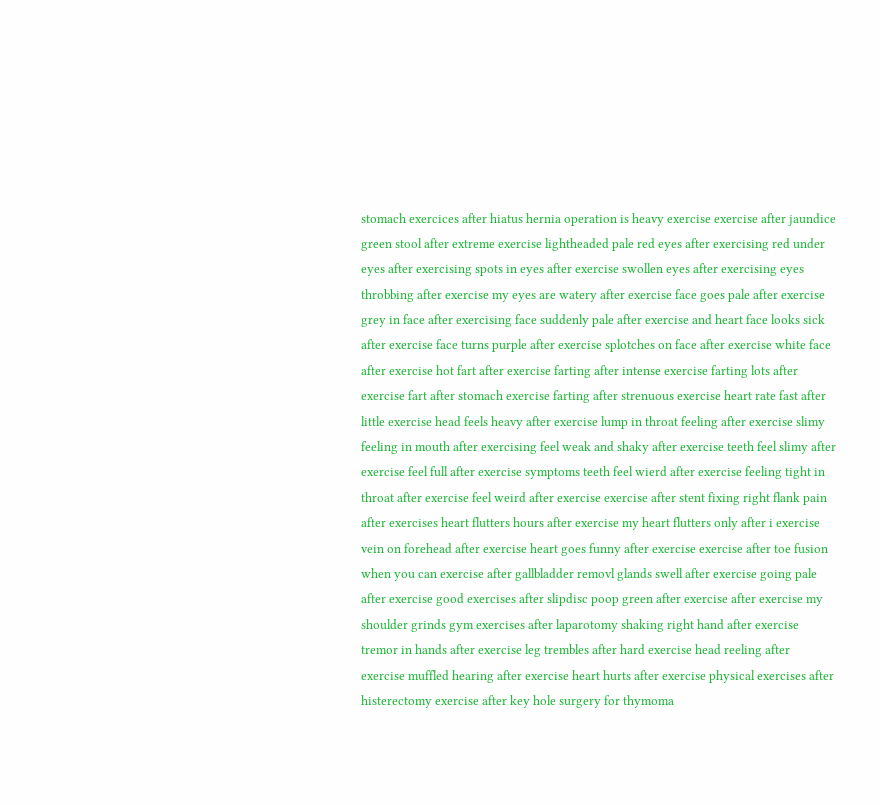stomach exercices after hiatus hernia operation is heavy exercise exercise after jaundice green stool after extreme exercise lightheaded pale red eyes after exercising red under eyes after exercising spots in eyes after exercise swollen eyes after exercising eyes throbbing after exercise my eyes are watery after exercise face goes pale after exercise grey in face after exercising face suddenly pale after exercise and heart face looks sick after exercise face turns purple after exercise splotches on face after exercise white face after exercise hot fart after exercise farting after intense exercise farting lots after exercise fart after stomach exercise farting after strenuous exercise heart rate fast after little exercise head feels heavy after exercise lump in throat feeling after exercise slimy feeling in mouth after exercising feel weak and shaky after exercise teeth feel slimy after exercise feel full after exercise symptoms teeth feel wierd after exercise feeling tight in throat after exercise feel weird after exercise exercise after stent fixing right flank pain after exercises heart flutters hours after exercise my heart flutters only after i exercise vein on forehead after exercise heart goes funny after exercise exercise after toe fusion when you can exercise after gallbladder removl glands swell after exercise going pale after exercise good exercises after slipdisc poop green after exercise after exercise my shoulder grinds gym exercises after laparotomy shaking right hand after exercise tremor in hands after exercise leg trembles after hard exercise head reeling after exercise muffled hearing after exercise heart hurts after exercise physical exercises after histerectomy exercise after key hole surgery for thymoma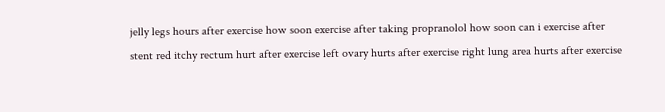jelly legs hours after exercise how soon exercise after taking propranolol how soon can i exercise after stent red itchy rectum hurt after exercise left ovary hurts after exercise right lung area hurts after exercise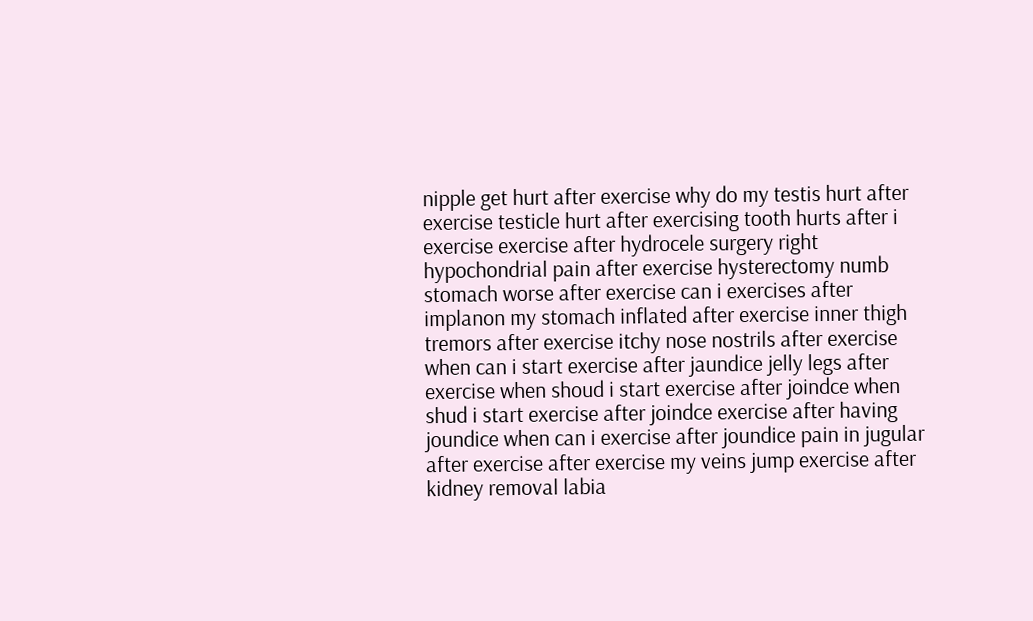nipple get hurt after exercise why do my testis hurt after exercise testicle hurt after exercising tooth hurts after i exercise exercise after hydrocele surgery right hypochondrial pain after exercise hysterectomy numb stomach worse after exercise can i exercises after implanon my stomach inflated after exercise inner thigh tremors after exercise itchy nose nostrils after exercise when can i start exercise after jaundice jelly legs after exercise when shoud i start exercise after joindce when shud i start exercise after joindce exercise after having joundice when can i exercise after joundice pain in jugular after exercise after exercise my veins jump exercise after kidney removal labia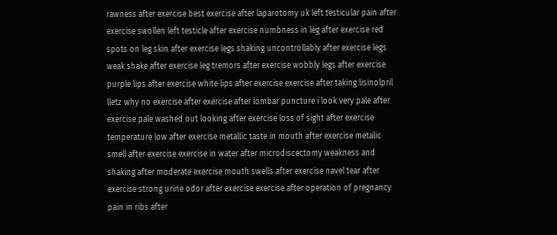rawness after exercise best exercise after laparotomy uk left testicular pain after exercise swollen left testicle after exercise numbness in leg after exercise red spots on leg skin after exercise legs shaking uncontrollably after exercise legs weak shake after exercise leg tremors after exercise wobbly legs after exercise purple lips after exercise white lips after exercise exercise after taking lisinolpril lletz why no exercise after exercise after lombar puncture i look very pale after exercise pale washed out looking after exercise loss of sight after exercise temperature low after exercise metallic taste in mouth after exercise metalic smell after exercise exercise in water after microdiscectomy weakness and shaking after moderate exercise mouth swells after exercise navel tear after exercise strong urine odor after exercise exercise after operation of pregnancy pain in ribs after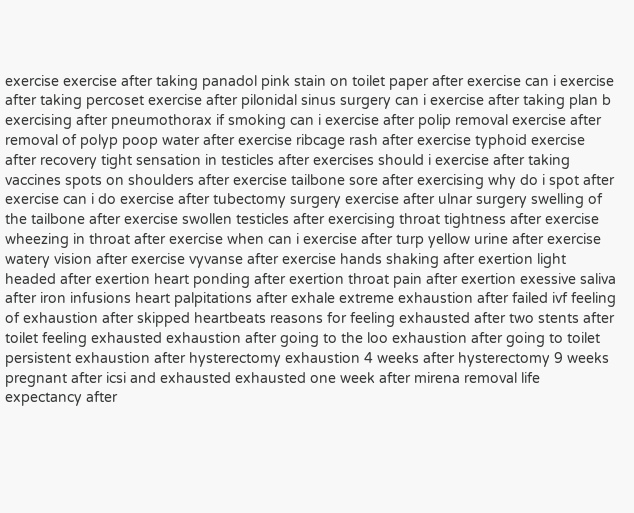exercise exercise after taking panadol pink stain on toilet paper after exercise can i exercise after taking percoset exercise after pilonidal sinus surgery can i exercise after taking plan b exercising after pneumothorax if smoking can i exercise after polip removal exercise after removal of polyp poop water after exercise ribcage rash after exercise typhoid exercise after recovery tight sensation in testicles after exercises should i exercise after taking vaccines spots on shoulders after exercise tailbone sore after exercising why do i spot after exercise can i do exercise after tubectomy surgery exercise after ulnar surgery swelling of the tailbone after exercise swollen testicles after exercising throat tightness after exercise wheezing in throat after exercise when can i exercise after turp yellow urine after exercise watery vision after exercise vyvanse after exercise hands shaking after exertion light headed after exertion heart ponding after exertion throat pain after exertion exessive saliva after iron infusions heart palpitations after exhale extreme exhaustion after failed ivf feeling of exhaustion after skipped heartbeats reasons for feeling exhausted after two stents after toilet feeling exhausted exhaustion after going to the loo exhaustion after going to toilet persistent exhaustion after hysterectomy exhaustion 4 weeks after hysterectomy 9 weeks pregnant after icsi and exhausted exhausted one week after mirena removal life expectancy after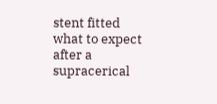stent fitted what to expect after a supracerical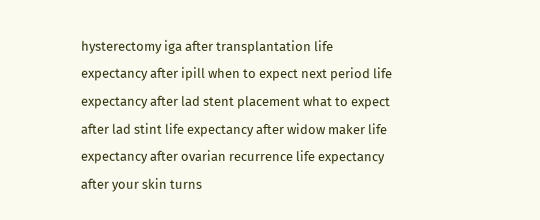hysterectomy iga after transplantation life expectancy after ipill when to expect next period life expectancy after lad stent placement what to expect after lad stint life expectancy after widow maker life expectancy after ovarian recurrence life expectancy after your skin turns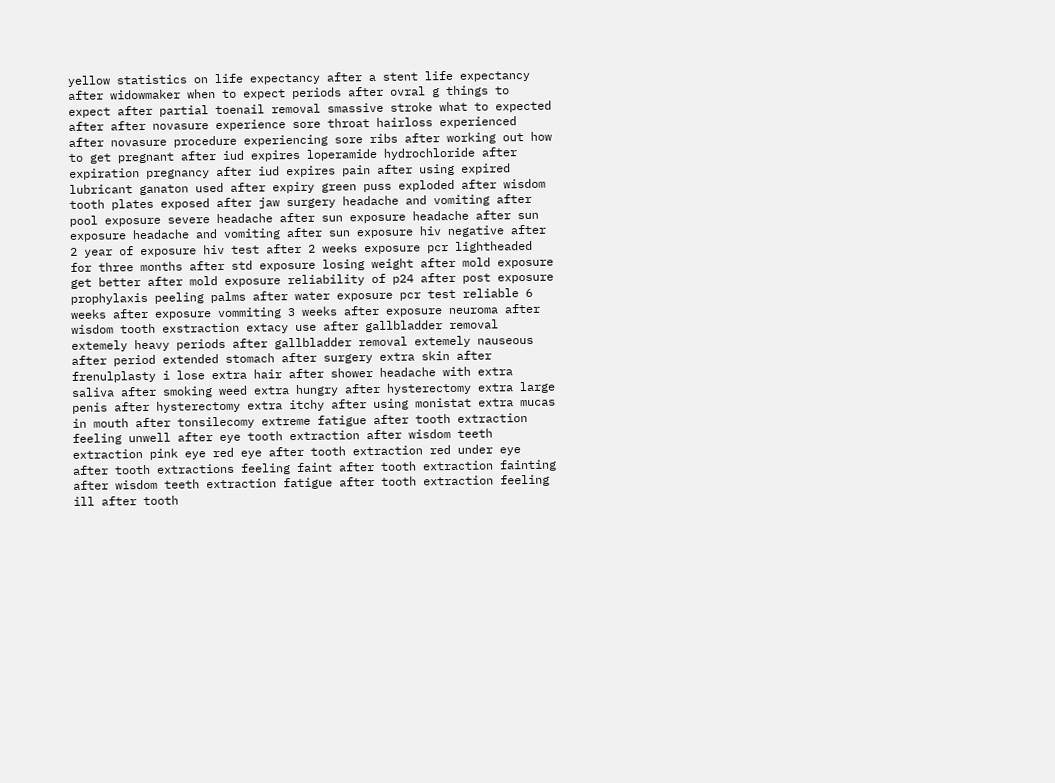yellow statistics on life expectancy after a stent life expectancy after widowmaker when to expect periods after ovral g things to expect after partial toenail removal smassive stroke what to expected after after novasure experience sore throat hairloss experienced after novasure procedure experiencing sore ribs after working out how to get pregnant after iud expires loperamide hydrochloride after expiration pregnancy after iud expires pain after using expired lubricant ganaton used after expiry green puss exploded after wisdom tooth plates exposed after jaw surgery headache and vomiting after pool exposure severe headache after sun exposure headache after sun exposure headache and vomiting after sun exposure hiv negative after 2 year of exposure hiv test after 2 weeks exposure pcr lightheaded for three months after std exposure losing weight after mold exposure get better after mold exposure reliability of p24 after post exposure prophylaxis peeling palms after water exposure pcr test reliable 6 weeks after exposure vommiting 3 weeks after exposure neuroma after wisdom tooth exstraction extacy use after gallbladder removal extemely heavy periods after gallbladder removal extemely nauseous after period extended stomach after surgery extra skin after frenulplasty i lose extra hair after shower headache with extra saliva after smoking weed extra hungry after hysterectomy extra large penis after hysterectomy extra itchy after using monistat extra mucas in mouth after tonsilecomy extreme fatigue after tooth extraction feeling unwell after eye tooth extraction after wisdom teeth extraction pink eye red eye after tooth extraction red under eye after tooth extractions feeling faint after tooth extraction fainting after wisdom teeth extraction fatigue after tooth extraction feeling ill after tooth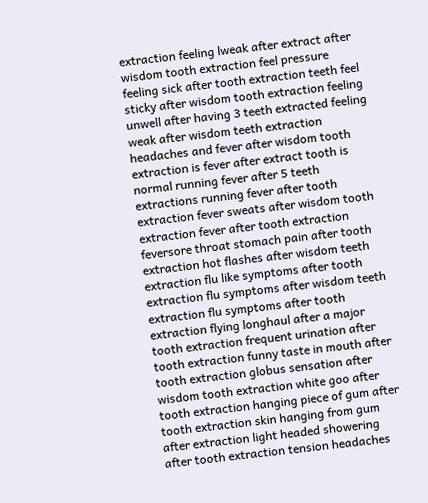extraction feeling lweak after extract after wisdom tooth extraction feel pressure feeling sick after tooth extraction teeth feel sticky after wisdom tooth extraction feeling unwell after having 3 teeth extracted feeling weak after wisdom teeth extraction headaches and fever after wisdom tooth extraction is fever after extract tooth is normal running fever after 5 teeth extractions running fever after tooth extraction fever sweats after wisdom tooth extraction fever after tooth extraction feversore throat stomach pain after tooth extraction hot flashes after wisdom teeth extraction flu like symptoms after tooth extraction flu symptoms after wisdom teeth extraction flu symptoms after tooth extraction flying longhaul after a major tooth extraction frequent urination after tooth extraction funny taste in mouth after tooth extraction globus sensation after wisdom tooth extraction white goo after tooth extraction hanging piece of gum after tooth extraction skin hanging from gum after extraction light headed showering after tooth extraction tension headaches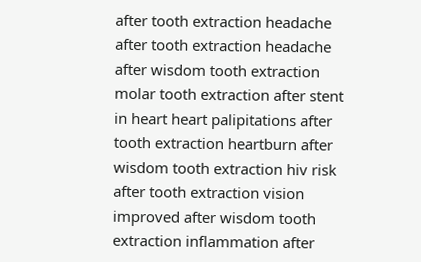after tooth extraction headache after tooth extraction headache after wisdom tooth extraction molar tooth extraction after stent in heart heart palipitations after tooth extraction heartburn after wisdom tooth extraction hiv risk after tooth extraction vision improved after wisdom tooth extraction inflammation after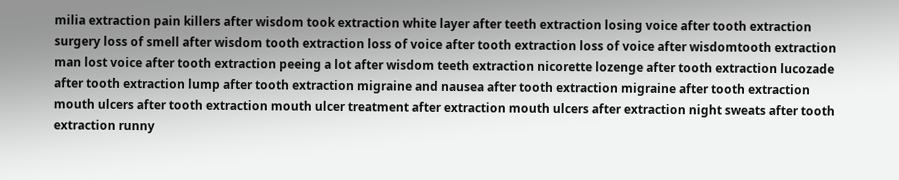milia extraction pain killers after wisdom took extraction white layer after teeth extraction losing voice after tooth extraction surgery loss of smell after wisdom tooth extraction loss of voice after tooth extraction loss of voice after wisdomtooth extraction man lost voice after tooth extraction peeing a lot after wisdom teeth extraction nicorette lozenge after tooth extraction lucozade after tooth extraction lump after tooth extraction migraine and nausea after tooth extraction migraine after tooth extraction mouth ulcers after tooth extraction mouth ulcer treatment after extraction mouth ulcers after extraction night sweats after tooth extraction runny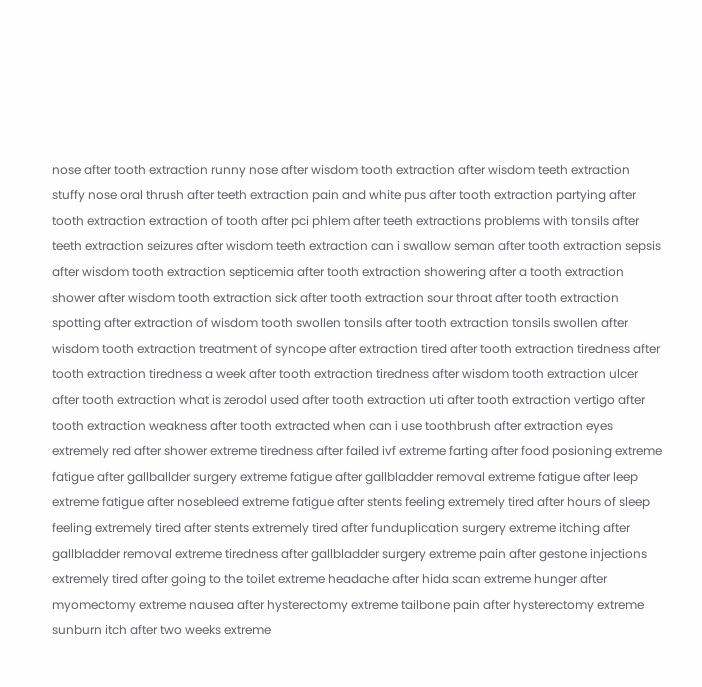nose after tooth extraction runny nose after wisdom tooth extraction after wisdom teeth extraction stuffy nose oral thrush after teeth extraction pain and white pus after tooth extraction partying after tooth extraction extraction of tooth after pci phlem after teeth extractions problems with tonsils after teeth extraction seizures after wisdom teeth extraction can i swallow seman after tooth extraction sepsis after wisdom tooth extraction septicemia after tooth extraction showering after a tooth extraction shower after wisdom tooth extraction sick after tooth extraction sour throat after tooth extraction spotting after extraction of wisdom tooth swollen tonsils after tooth extraction tonsils swollen after wisdom tooth extraction treatment of syncope after extraction tired after tooth extraction tiredness after tooth extraction tiredness a week after tooth extraction tiredness after wisdom tooth extraction ulcer after tooth extraction what is zerodol used after tooth extraction uti after tooth extraction vertigo after tooth extraction weakness after tooth extracted when can i use toothbrush after extraction eyes extremely red after shower extreme tiredness after failed ivf extreme farting after food posioning extreme fatigue after gallballder surgery extreme fatigue after gallbladder removal extreme fatigue after leep extreme fatigue after nosebleed extreme fatigue after stents feeling extremely tired after hours of sleep feeling extremely tired after stents extremely tired after funduplication surgery extreme itching after gallbladder removal extreme tiredness after gallbladder surgery extreme pain after gestone injections extremely tired after going to the toilet extreme headache after hida scan extreme hunger after myomectomy extreme nausea after hysterectomy extreme tailbone pain after hysterectomy extreme sunburn itch after two weeks extreme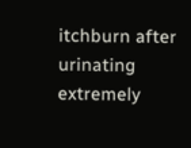itchburn after urinating extremely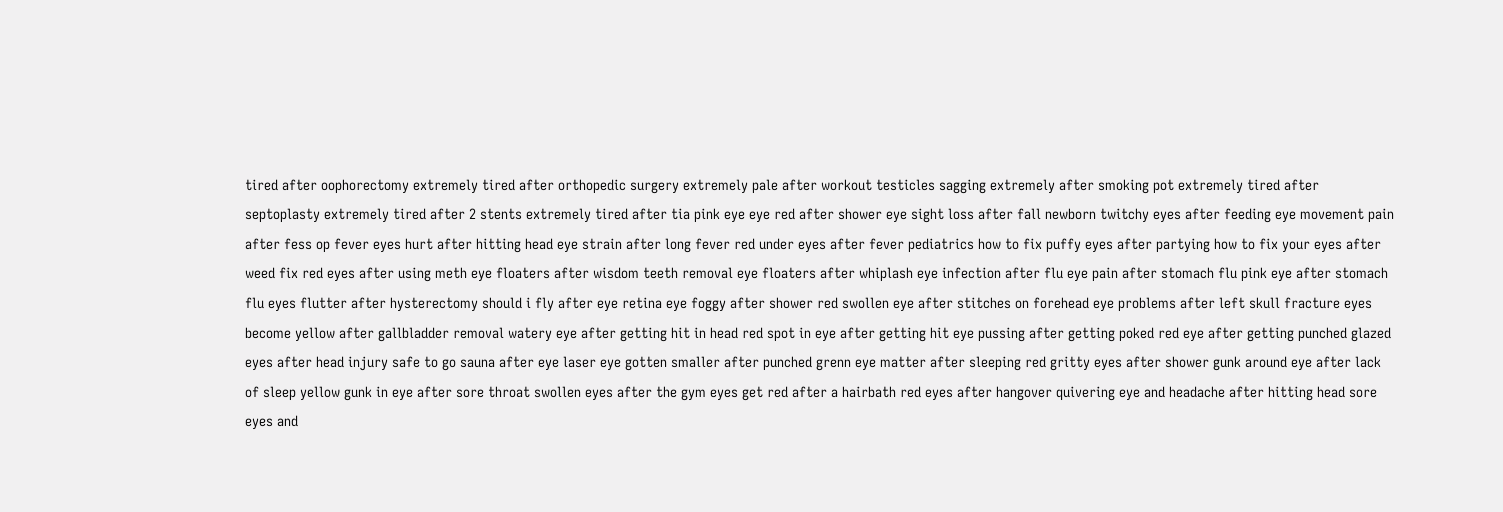tired after oophorectomy extremely tired after orthopedic surgery extremely pale after workout testicles sagging extremely after smoking pot extremely tired after septoplasty extremely tired after 2 stents extremely tired after tia pink eye eye red after shower eye sight loss after fall newborn twitchy eyes after feeding eye movement pain after fess op fever eyes hurt after hitting head eye strain after long fever red under eyes after fever pediatrics how to fix puffy eyes after partying how to fix your eyes after weed fix red eyes after using meth eye floaters after wisdom teeth removal eye floaters after whiplash eye infection after flu eye pain after stomach flu pink eye after stomach flu eyes flutter after hysterectomy should i fly after eye retina eye foggy after shower red swollen eye after stitches on forehead eye problems after left skull fracture eyes become yellow after gallbladder removal watery eye after getting hit in head red spot in eye after getting hit eye pussing after getting poked red eye after getting punched glazed eyes after head injury safe to go sauna after eye laser eye gotten smaller after punched grenn eye matter after sleeping red gritty eyes after shower gunk around eye after lack of sleep yellow gunk in eye after sore throat swollen eyes after the gym eyes get red after a hairbath red eyes after hangover quivering eye and headache after hitting head sore eyes and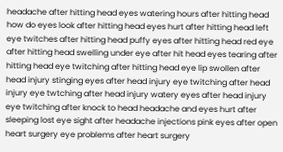headache after hitting head eyes watering hours after hitting head how do eyes look after hitting head eyes hurt after hitting head left eye twitches after hitting head puffy eyes after hitting head red eye after hitting head swelling under eye after hit head eyes tearing after hitting head eye twitching after hitting head eye lip swollen after head injury stinging eyes after head injury eye twitching after head injury eye twtching after head injury watery eyes after head injury eye twitching after knock to head headache and eyes hurt after sleeping lost eye sight after headache injections pink eyes after open heart surgery eye problems after heart surgery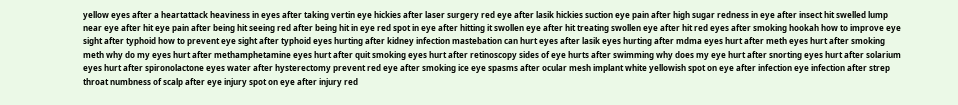yellow eyes after a heartattack heaviness in eyes after taking vertin eye hickies after laser surgery red eye after lasik hickies suction eye pain after high sugar redness in eye after insect hit swelled lump near eye after hit eye pain after being hit seeing red after being hit in eye red spot in eye after hitting it swollen eye after hit treating swollen eye after hit red eyes after smoking hookah how to improve eye sight after typhoid how to prevent eye sight after typhoid eyes hurting after kidney infection mastebation can hurt eyes after lasik eyes hurting after mdma eyes hurt after meth eyes hurt after smoking meth why do my eyes hurt after methamphetamine eyes hurt after quit smoking eyes hurt after retinoscopy sides of eye hurts after swimming why does my eye hurt after snorting eyes hurt after solarium eyes hurt after spironolactone eyes water after hysterectomy prevent red eye after smoking ice eye spasms after ocular mesh implant white yellowish spot on eye after infection eye infection after strep throat numbness of scalp after eye injury spot on eye after injury red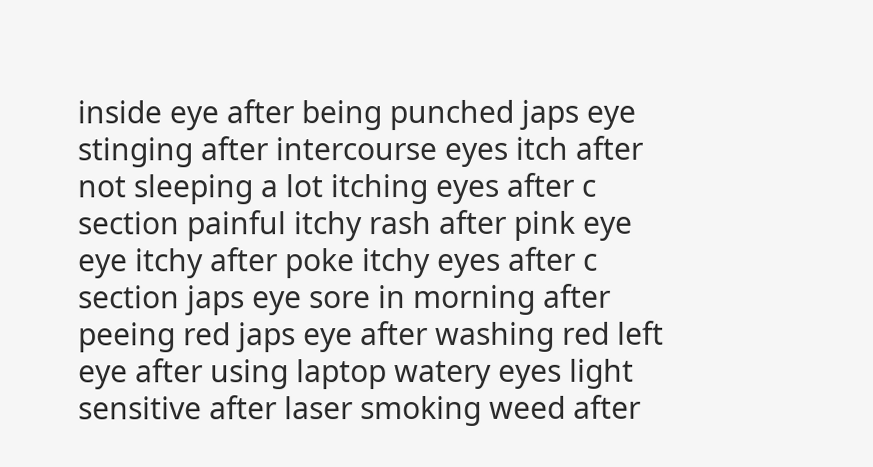inside eye after being punched japs eye stinging after intercourse eyes itch after not sleeping a lot itching eyes after c section painful itchy rash after pink eye eye itchy after poke itchy eyes after c section japs eye sore in morning after peeing red japs eye after washing red left eye after using laptop watery eyes light sensitive after laser smoking weed after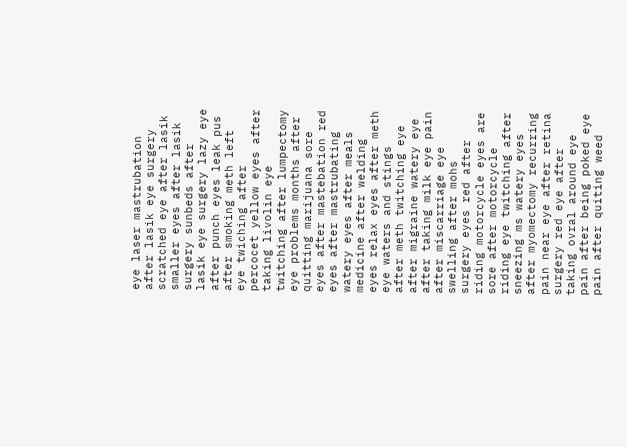eye laser mastrubation after lasik eye surgery scratched eye after lasik smaller eyes after lasik surgery sunbeds after lasik eye surgery lazy eye after punch eyes leak pus after smoking meth left eye twiching after percocet yellow eyes after taking livolin eye twitching after lumpectomy eye problems months after quitting marijuana sore eyes after mastebation red eyes after mastrubating watery eyes after meals medicine after welding eyes relax eyes after meth eye waters and stings after meth twitching eye after migraine watery eye after taking milk eye pain after miscarriage eye swelling after mohs surgery eyes red after riding motorcycle eyes are sore after motorcycle riding eye twitching after sneezing ms watery eyes after myomectomy recurring pain near eye after retina surgery red eye after taking ovral around eye pain after being poked eye pain after quiting weed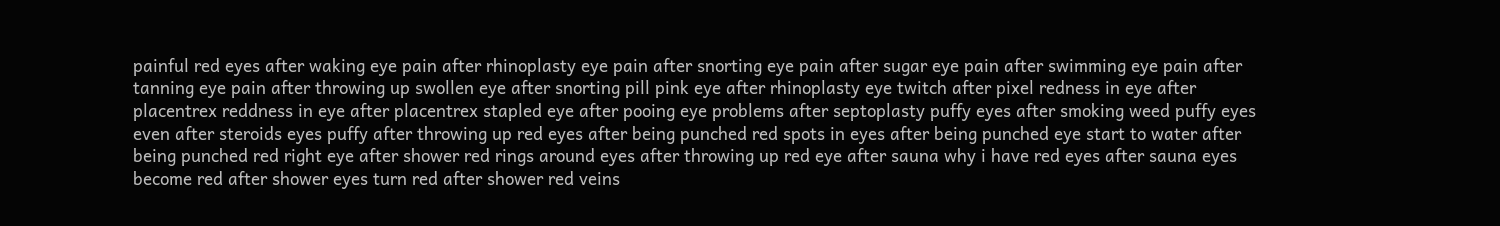painful red eyes after waking eye pain after rhinoplasty eye pain after snorting eye pain after sugar eye pain after swimming eye pain after tanning eye pain after throwing up swollen eye after snorting pill pink eye after rhinoplasty eye twitch after pixel redness in eye after placentrex reddness in eye after placentrex stapled eye after pooing eye problems after septoplasty puffy eyes after smoking weed puffy eyes even after steroids eyes puffy after throwing up red eyes after being punched red spots in eyes after being punched eye start to water after being punched red right eye after shower red rings around eyes after throwing up red eye after sauna why i have red eyes after sauna eyes become red after shower eyes turn red after shower red veins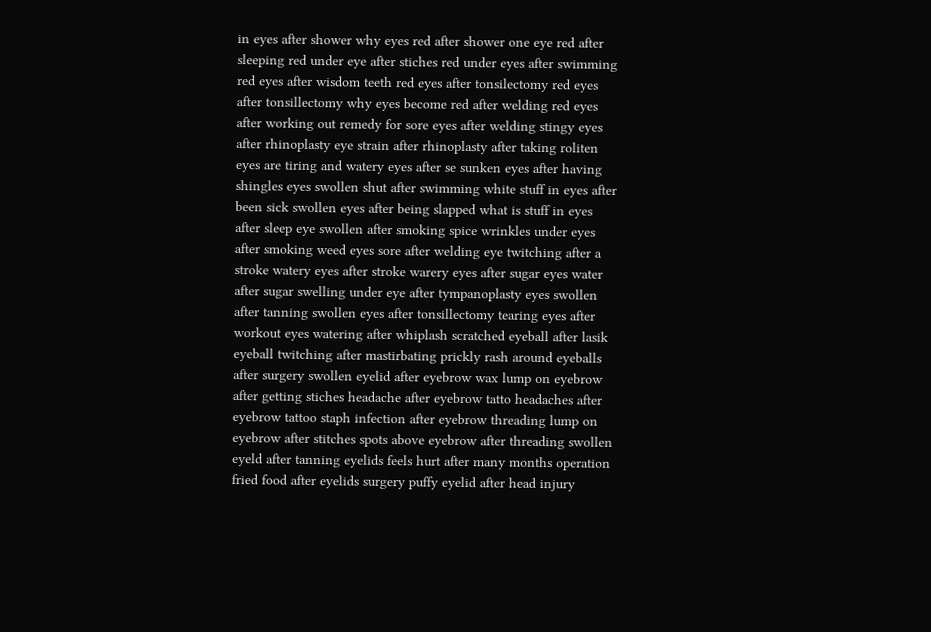in eyes after shower why eyes red after shower one eye red after sleeping red under eye after stiches red under eyes after swimming red eyes after wisdom teeth red eyes after tonsilectomy red eyes after tonsillectomy why eyes become red after welding red eyes after working out remedy for sore eyes after welding stingy eyes after rhinoplasty eye strain after rhinoplasty after taking roliten eyes are tiring and watery eyes after se sunken eyes after having shingles eyes swollen shut after swimming white stuff in eyes after been sick swollen eyes after being slapped what is stuff in eyes after sleep eye swollen after smoking spice wrinkles under eyes after smoking weed eyes sore after welding eye twitching after a stroke watery eyes after stroke warery eyes after sugar eyes water after sugar swelling under eye after tympanoplasty eyes swollen after tanning swollen eyes after tonsillectomy tearing eyes after workout eyes watering after whiplash scratched eyeball after lasik eyeball twitching after mastirbating prickly rash around eyeballs after surgery swollen eyelid after eyebrow wax lump on eyebrow after getting stiches headache after eyebrow tatto headaches after eyebrow tattoo staph infection after eyebrow threading lump on eyebrow after stitches spots above eyebrow after threading swollen eyeld after tanning eyelids feels hurt after many months operation fried food after eyelids surgery puffy eyelid after head injury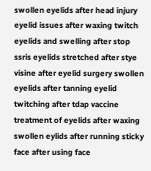swollen eyelids after head injury eyelid issues after waxing twitch eyelids and swelling after stop ssris eyelids stretched after stye visine after eyelid surgery swollen eyelids after tanning eyelid twitching after tdap vaccine treatment of eyelids after waxing swollen eylids after running sticky face after using face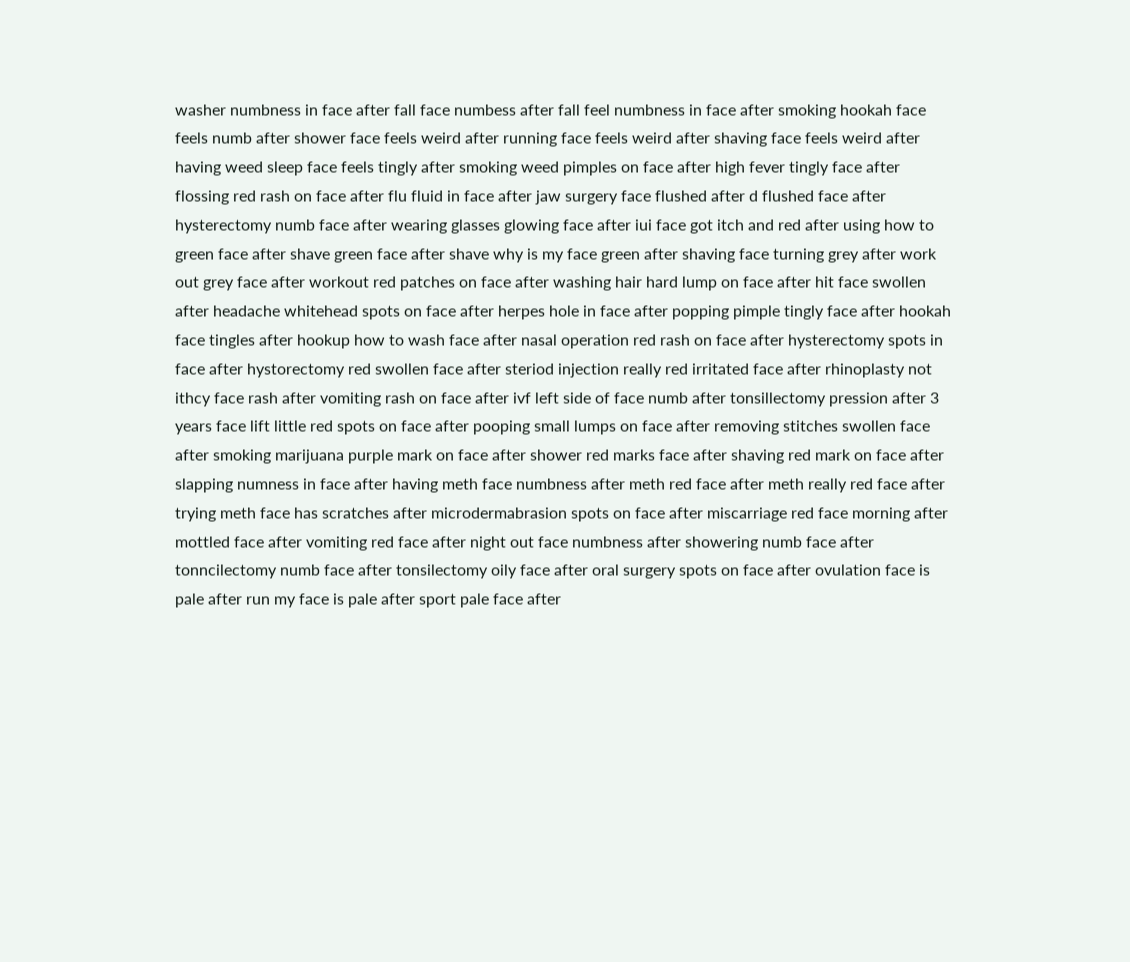washer numbness in face after fall face numbess after fall feel numbness in face after smoking hookah face feels numb after shower face feels weird after running face feels weird after shaving face feels weird after having weed sleep face feels tingly after smoking weed pimples on face after high fever tingly face after flossing red rash on face after flu fluid in face after jaw surgery face flushed after d flushed face after hysterectomy numb face after wearing glasses glowing face after iui face got itch and red after using how to green face after shave green face after shave why is my face green after shaving face turning grey after work out grey face after workout red patches on face after washing hair hard lump on face after hit face swollen after headache whitehead spots on face after herpes hole in face after popping pimple tingly face after hookah face tingles after hookup how to wash face after nasal operation red rash on face after hysterectomy spots in face after hystorectomy red swollen face after steriod injection really red irritated face after rhinoplasty not ithcy face rash after vomiting rash on face after ivf left side of face numb after tonsillectomy pression after 3 years face lift little red spots on face after pooping small lumps on face after removing stitches swollen face after smoking marijuana purple mark on face after shower red marks face after shaving red mark on face after slapping numness in face after having meth face numbness after meth red face after meth really red face after trying meth face has scratches after microdermabrasion spots on face after miscarriage red face morning after mottled face after vomiting red face after night out face numbness after showering numb face after tonncilectomy numb face after tonsilectomy oily face after oral surgery spots on face after ovulation face is pale after run my face is pale after sport pale face after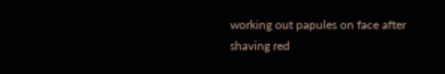working out papules on face after shaving red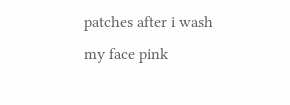patches after i wash my face pink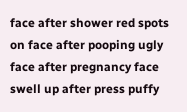face after shower red spots on face after pooping ugly face after pregnancy face swell up after press puffy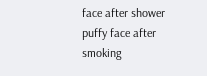face after shower puffy face after smoking